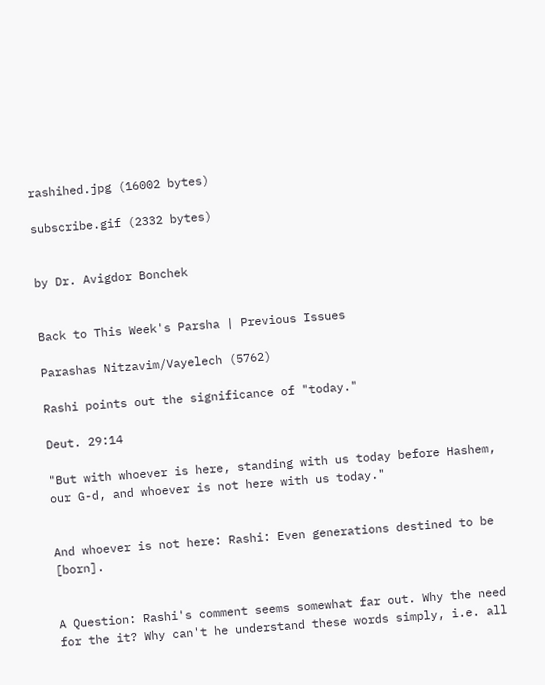rashihed.jpg (16002 bytes)

subscribe.gif (2332 bytes)


by Dr. Avigdor Bonchek


Back to This Week's Parsha | Previous Issues

Parashas Nitzavim/Vayelech (5762)

Rashi points out the significance of "today."

Deut. 29:14

"But with whoever is here, standing with us today before Hashem, our G-d, and whoever is not here with us today."


And whoever is not here: Rashi: Even generations destined to be [born].


A Question: Rashi's comment seems somewhat far out. Why the need for the it? Why can't he understand these words simply, i.e. all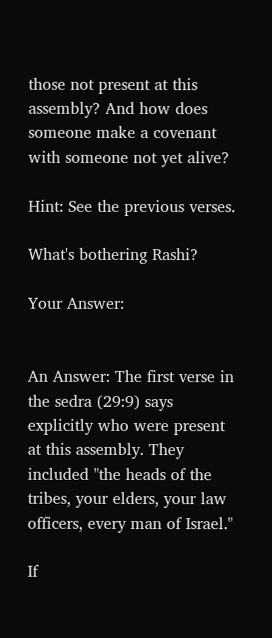those not present at this assembly? And how does someone make a covenant with someone not yet alive?

Hint: See the previous verses.

What's bothering Rashi?

Your Answer:


An Answer: The first verse in the sedra (29:9) says explicitly who were present at this assembly. They included "the heads of the tribes, your elders, your law officers, every man of Israel."

If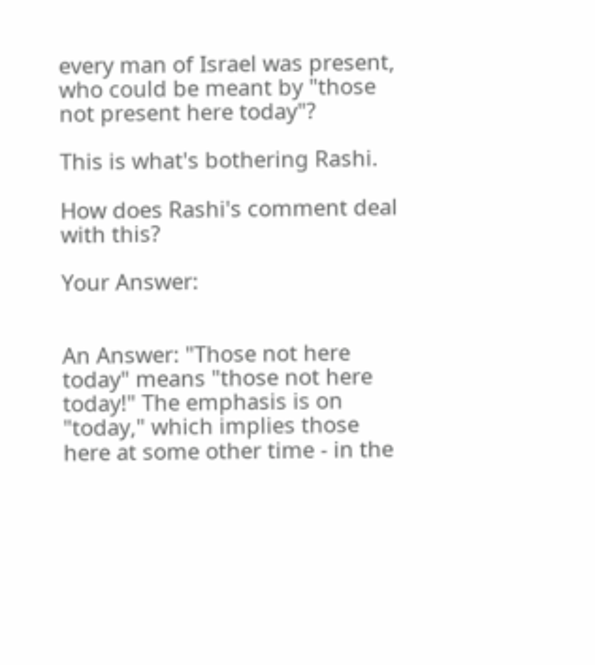every man of Israel was present, who could be meant by "those not present here today"?

This is what's bothering Rashi.

How does Rashi's comment deal with this?

Your Answer:


An Answer: "Those not here today" means "those not here today!" The emphasis is on "today," which implies those here at some other time - in the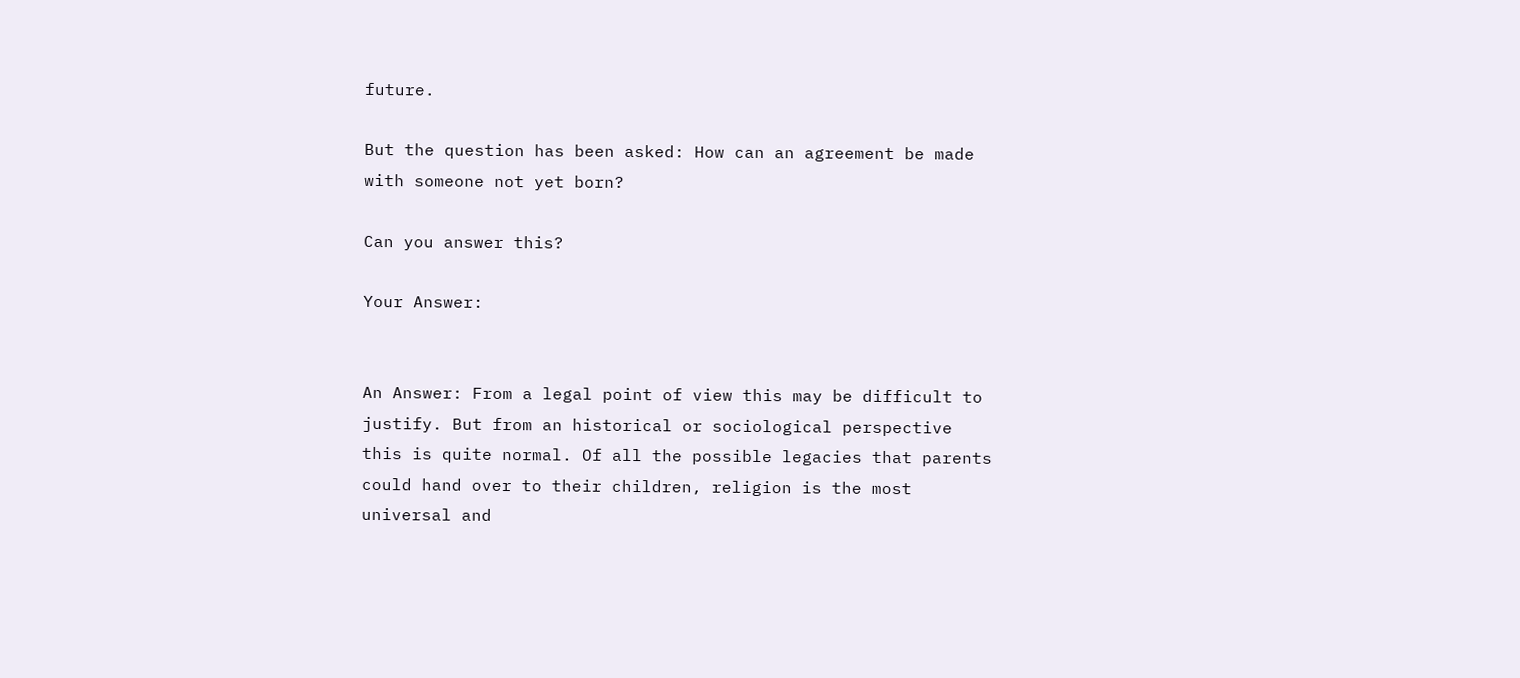future.

But the question has been asked: How can an agreement be made with someone not yet born?

Can you answer this?

Your Answer:


An Answer: From a legal point of view this may be difficult to justify. But from an historical or sociological perspective this is quite normal. Of all the possible legacies that parents could hand over to their children, religion is the most universal and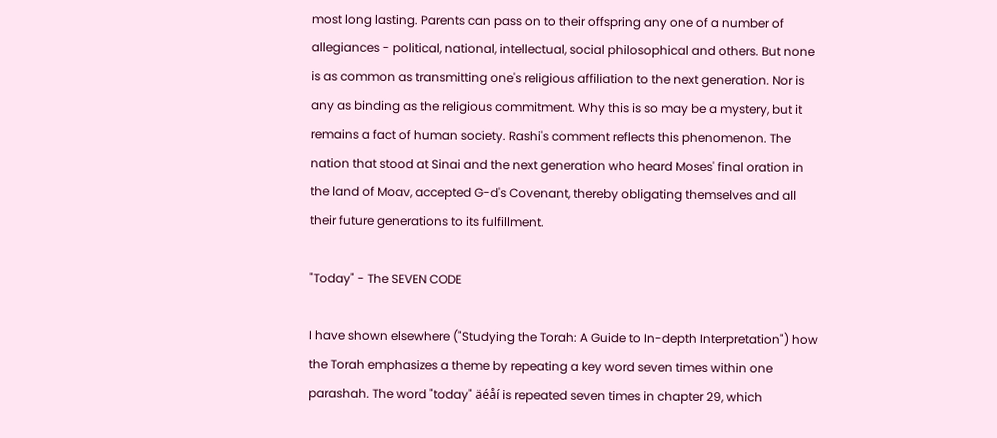most long lasting. Parents can pass on to their offspring any one of a number of allegiances - political, national, intellectual, social philosophical and others. But none is as common as transmitting one's religious affiliation to the next generation. Nor is any as binding as the religious commitment. Why this is so may be a mystery, but it remains a fact of human society. Rashi's comment reflects this phenomenon. The nation that stood at Sinai and the next generation who heard Moses' final oration in the land of Moav, accepted G-d's Covenant, thereby obligating themselves and all their future generations to its fulfillment.

"Today" - The SEVEN CODE

I have shown elsewhere ("Studying the Torah: A Guide to In-depth Interpretation") how the Torah emphasizes a theme by repeating a key word seven times within one parashah. The word "today" äéåí is repeated seven times in chapter 29, which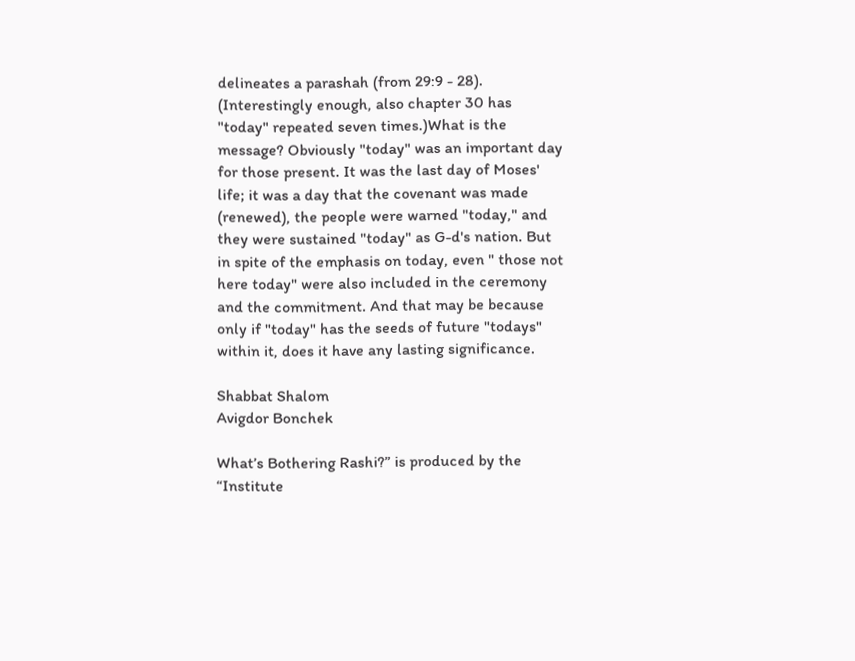delineates a parashah (from 29:9 - 28). (Interestingly enough, also chapter 30 has "today" repeated seven times.)What is the message? Obviously "today" was an important day for those present. It was the last day of Moses' life; it was a day that the covenant was made (renewed), the people were warned "today," and they were sustained "today" as G-d's nation. But in spite of the emphasis on today, even " those not here today" were also included in the ceremony and the commitment. And that may be because only if "today" has the seeds of future "todays" within it, does it have any lasting significance.

Shabbat Shalom
Avigdor Bonchek

What’s Bothering Rashi?” is produced by the “Institute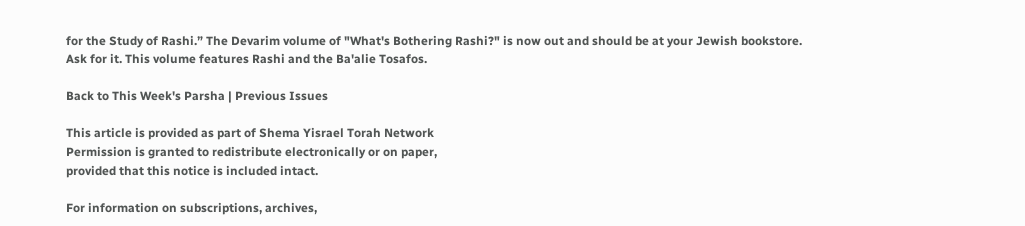for the Study of Rashi.” The Devarim volume of "What's Bothering Rashi?" is now out and should be at your Jewish bookstore. Ask for it. This volume features Rashi and the Ba'alie Tosafos.

Back to This Week's Parsha | Previous Issues

This article is provided as part of Shema Yisrael Torah Network
Permission is granted to redistribute electronically or on paper,
provided that this notice is included intact.

For information on subscriptions, archives,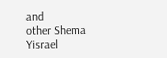and
other Shema Yisrael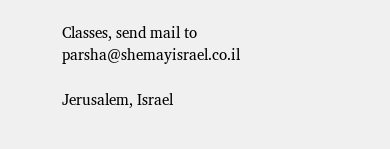Classes, send mail to parsha@shemayisrael.co.il

Jerusalem, Israel